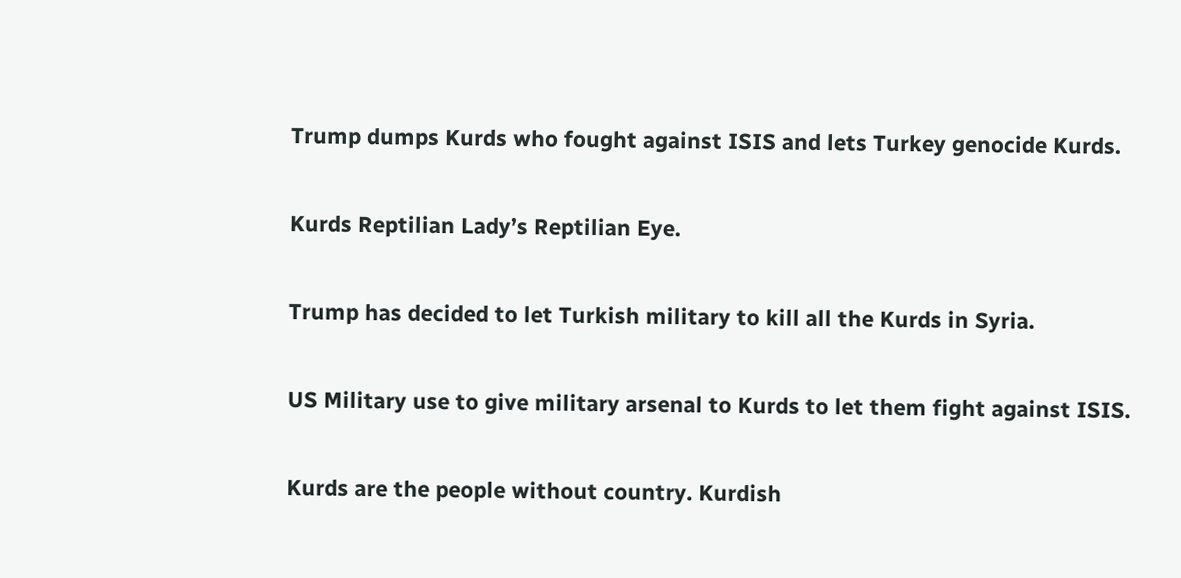Trump dumps Kurds who fought against ISIS and lets Turkey genocide Kurds.

Kurds Reptilian Lady’s Reptilian Eye.

Trump has decided to let Turkish military to kill all the Kurds in Syria.

US Military use to give military arsenal to Kurds to let them fight against ISIS.

Kurds are the people without country. Kurdish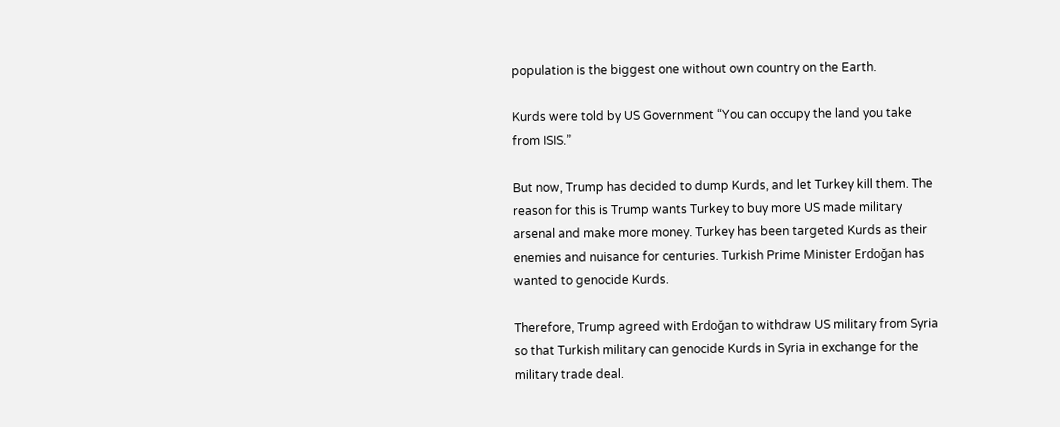population is the biggest one without own country on the Earth.

Kurds were told by US Government “You can occupy the land you take from ISIS.”

But now, Trump has decided to dump Kurds, and let Turkey kill them. The reason for this is Trump wants Turkey to buy more US made military arsenal and make more money. Turkey has been targeted Kurds as their enemies and nuisance for centuries. Turkish Prime Minister Erdoğan has wanted to genocide Kurds.

Therefore, Trump agreed with Erdoğan to withdraw US military from Syria so that Turkish military can genocide Kurds in Syria in exchange for the military trade deal.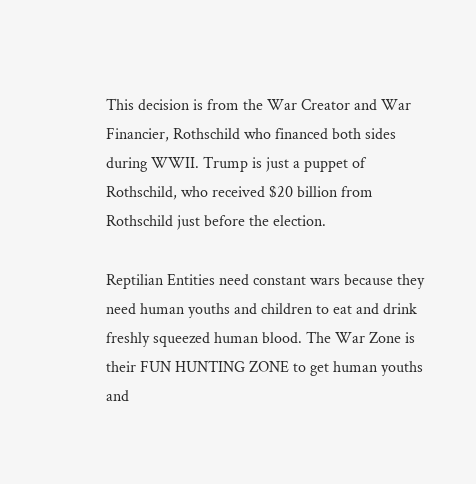This decision is from the War Creator and War Financier, Rothschild who financed both sides during WWII. Trump is just a puppet of Rothschild, who received $20 billion from Rothschild just before the election.

Reptilian Entities need constant wars because they need human youths and children to eat and drink freshly squeezed human blood. The War Zone is their FUN HUNTING ZONE to get human youths and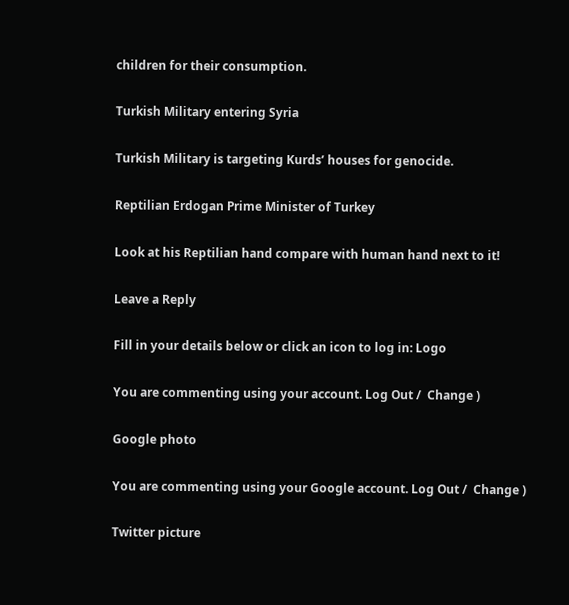children for their consumption.

Turkish Military entering Syria

Turkish Military is targeting Kurds’ houses for genocide.

Reptilian Erdogan Prime Minister of Turkey

Look at his Reptilian hand compare with human hand next to it!

Leave a Reply

Fill in your details below or click an icon to log in: Logo

You are commenting using your account. Log Out /  Change )

Google photo

You are commenting using your Google account. Log Out /  Change )

Twitter picture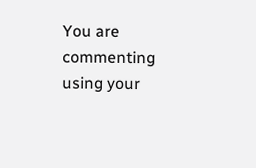You are commenting using your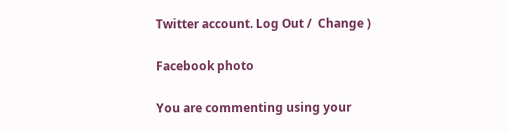Twitter account. Log Out /  Change )

Facebook photo

You are commenting using your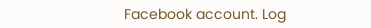Facebook account. Log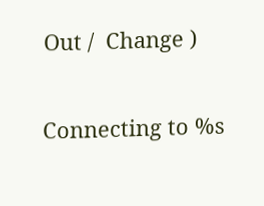Out /  Change )

Connecting to %s